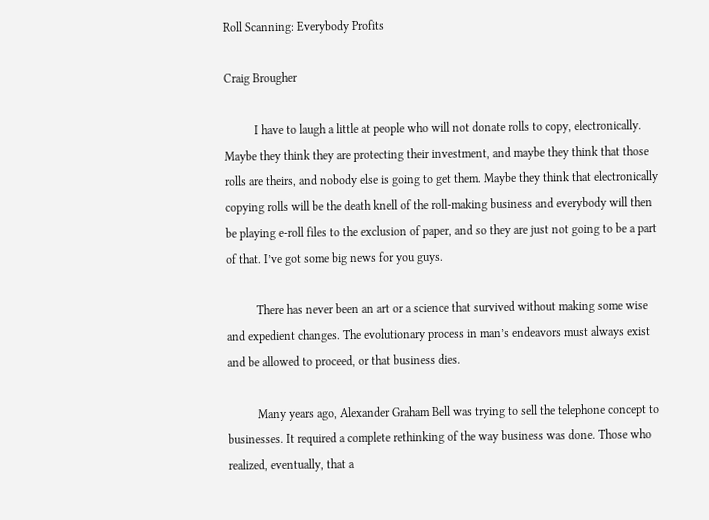Roll Scanning: Everybody Profits

Craig Brougher

          I have to laugh a little at people who will not donate rolls to copy, electronically. Maybe they think they are protecting their investment, and maybe they think that those rolls are theirs, and nobody else is going to get them. Maybe they think that electronically copying rolls will be the death knell of the roll-making business and everybody will then be playing e-roll files to the exclusion of paper, and so they are just not going to be a part of that. I’ve got some big news for you guys.

          There has never been an art or a science that survived without making some wise and expedient changes. The evolutionary process in man’s endeavors must always exist and be allowed to proceed, or that business dies.

          Many years ago, Alexander Graham Bell was trying to sell the telephone concept to businesses. It required a complete rethinking of the way business was done. Those who realized, eventually, that a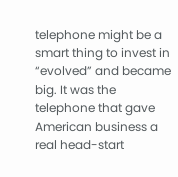telephone might be a smart thing to invest in “evolved” and became big. It was the telephone that gave American business a real head-start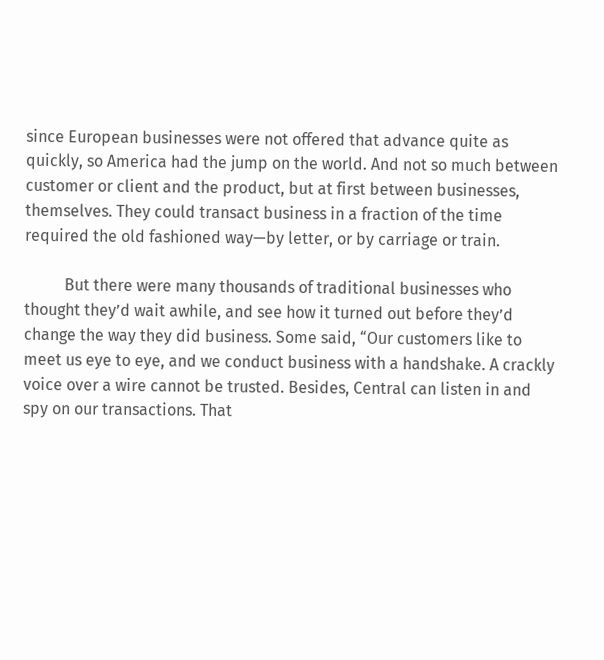since European businesses were not offered that advance quite as quickly, so America had the jump on the world. And not so much between customer or client and the product, but at first between businesses, themselves. They could transact business in a fraction of the time required the old fashioned way—by letter, or by carriage or train.

          But there were many thousands of traditional businesses who thought they’d wait awhile, and see how it turned out before they’d change the way they did business. Some said, “Our customers like to meet us eye to eye, and we conduct business with a handshake. A crackly voice over a wire cannot be trusted. Besides, Central can listen in and spy on our transactions. That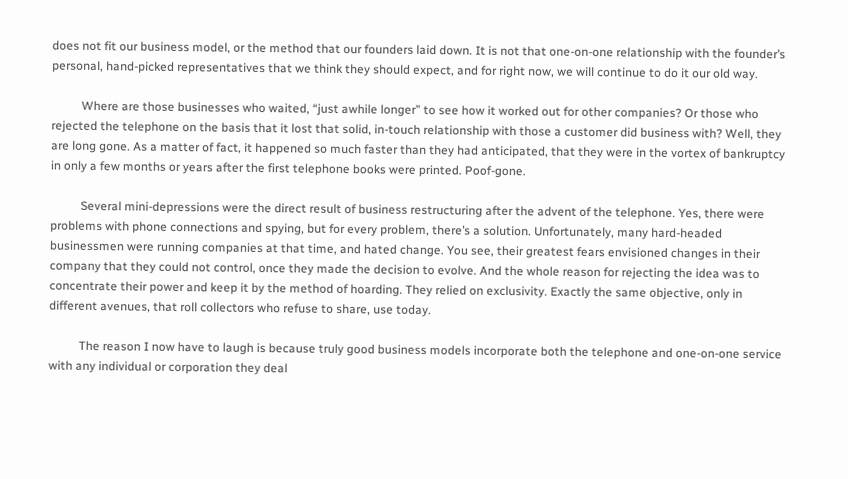does not fit our business model, or the method that our founders laid down. It is not that one-on-one relationship with the founder’s personal, hand-picked representatives that we think they should expect, and for right now, we will continue to do it our old way.

          Where are those businesses who waited, “just awhile longer” to see how it worked out for other companies? Or those who rejected the telephone on the basis that it lost that solid, in-touch relationship with those a customer did business with? Well, they are long gone. As a matter of fact, it happened so much faster than they had anticipated, that they were in the vortex of bankruptcy in only a few months or years after the first telephone books were printed. Poof-gone.

          Several mini-depressions were the direct result of business restructuring after the advent of the telephone. Yes, there were problems with phone connections and spying, but for every problem, there’s a solution. Unfortunately, many hard-headed businessmen were running companies at that time, and hated change. You see, their greatest fears envisioned changes in their company that they could not control, once they made the decision to evolve. And the whole reason for rejecting the idea was to concentrate their power and keep it by the method of hoarding. They relied on exclusivity. Exactly the same objective, only in different avenues, that roll collectors who refuse to share, use today.

          The reason I now have to laugh is because truly good business models incorporate both the telephone and one-on-one service with any individual or corporation they deal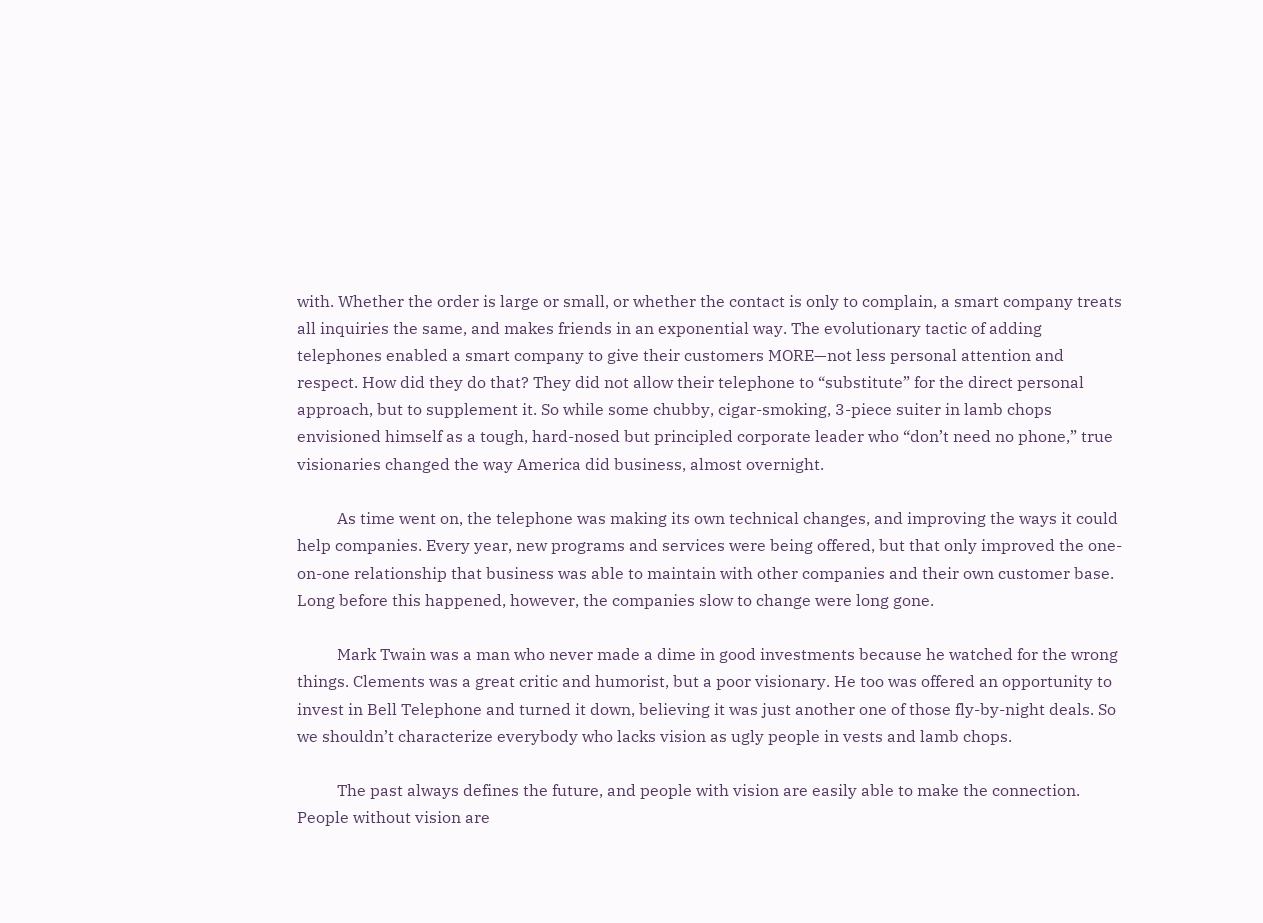with. Whether the order is large or small, or whether the contact is only to complain, a smart company treats all inquiries the same, and makes friends in an exponential way. The evolutionary tactic of adding telephones enabled a smart company to give their customers MORE—not less personal attention and respect. How did they do that? They did not allow their telephone to “substitute” for the direct personal approach, but to supplement it. So while some chubby, cigar-smoking, 3-piece suiter in lamb chops envisioned himself as a tough, hard-nosed but principled corporate leader who “don’t need no phone,” true visionaries changed the way America did business, almost overnight.

          As time went on, the telephone was making its own technical changes, and improving the ways it could help companies. Every year, new programs and services were being offered, but that only improved the one-on-one relationship that business was able to maintain with other companies and their own customer base. Long before this happened, however, the companies slow to change were long gone.

          Mark Twain was a man who never made a dime in good investments because he watched for the wrong things. Clements was a great critic and humorist, but a poor visionary. He too was offered an opportunity to invest in Bell Telephone and turned it down, believing it was just another one of those fly-by-night deals. So we shouldn’t characterize everybody who lacks vision as ugly people in vests and lamb chops.

          The past always defines the future, and people with vision are easily able to make the connection. People without vision are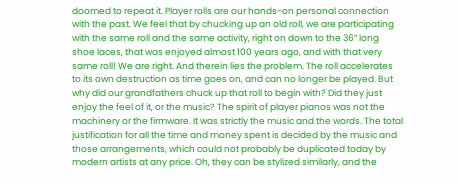doomed to repeat it. Player rolls are our hands-on personal connection with the past. We feel that by chucking up an old roll, we are participating with the same roll and the same activity, right on down to the 36” long shoe laces, that was enjoyed almost 100 years ago, and with that very same roll! We are right. And therein lies the problem. The roll accelerates to its own destruction as time goes on, and can no longer be played. But why did our grandfathers chuck up that roll to begin with? Did they just enjoy the feel of it, or the music? The spirit of player pianos was not the machinery or the firmware. It was strictly the music and the words. The total justification for all the time and money spent is decided by the music and those arrangements, which could not probably be duplicated today by modern artists at any price. Oh, they can be stylized similarly, and the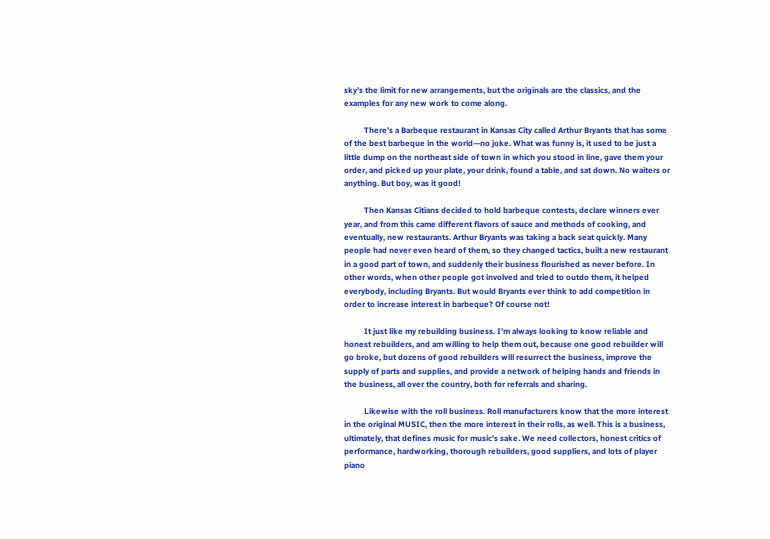sky’s the limit for new arrangements, but the originals are the classics, and the examples for any new work to come along.

          There’s a Barbeque restaurant in Kansas City called Arthur Bryants that has some of the best barbeque in the world—no joke. What was funny is, it used to be just a little dump on the northeast side of town in which you stood in line, gave them your order, and picked up your plate, your drink, found a table, and sat down. No waiters or anything. But boy, was it good!

          Then Kansas Citians decided to hold barbeque contests, declare winners ever year, and from this came different flavors of sauce and methods of cooking, and eventually, new restaurants. Arthur Bryants was taking a back seat quickly. Many people had never even heard of them, so they changed tactics, built a new restaurant in a good part of town, and suddenly their business flourished as never before. In other words, when other people got involved and tried to outdo them, it helped everybody, including Bryants. But would Bryants ever think to add competition in order to increase interest in barbeque? Of course not!

          It just like my rebuilding business. I’m always looking to know reliable and honest rebuilders, and am willing to help them out, because one good rebuilder will go broke, but dozens of good rebuilders will resurrect the business, improve the supply of parts and supplies, and provide a network of helping hands and friends in the business, all over the country, both for referrals and sharing.

          Likewise with the roll business. Roll manufacturers know that the more interest in the original MUSIC, then the more interest in their rolls, as well. This is a business, ultimately, that defines music for music’s sake. We need collectors, honest critics of performance, hardworking, thorough rebuilders, good suppliers, and lots of player piano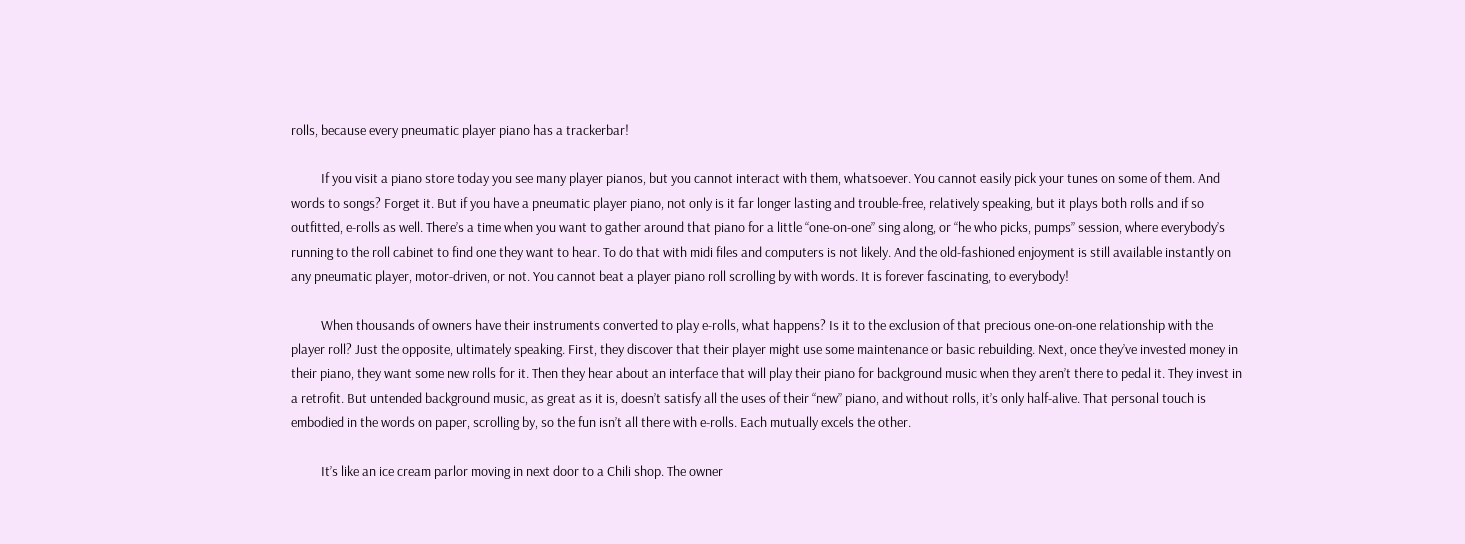rolls, because every pneumatic player piano has a trackerbar!

          If you visit a piano store today you see many player pianos, but you cannot interact with them, whatsoever. You cannot easily pick your tunes on some of them. And words to songs? Forget it. But if you have a pneumatic player piano, not only is it far longer lasting and trouble-free, relatively speaking, but it plays both rolls and if so outfitted, e-rolls as well. There’s a time when you want to gather around that piano for a little “one-on-one” sing along, or “he who picks, pumps” session, where everybody’s running to the roll cabinet to find one they want to hear. To do that with midi files and computers is not likely. And the old-fashioned enjoyment is still available instantly on any pneumatic player, motor-driven, or not. You cannot beat a player piano roll scrolling by with words. It is forever fascinating, to everybody!

          When thousands of owners have their instruments converted to play e-rolls, what happens? Is it to the exclusion of that precious one-on-one relationship with the player roll? Just the opposite, ultimately speaking. First, they discover that their player might use some maintenance or basic rebuilding. Next, once they’ve invested money in their piano, they want some new rolls for it. Then they hear about an interface that will play their piano for background music when they aren’t there to pedal it. They invest in a retrofit. But untended background music, as great as it is, doesn’t satisfy all the uses of their “new” piano, and without rolls, it’s only half-alive. That personal touch is embodied in the words on paper, scrolling by, so the fun isn’t all there with e-rolls. Each mutually excels the other.

          It’s like an ice cream parlor moving in next door to a Chili shop. The owner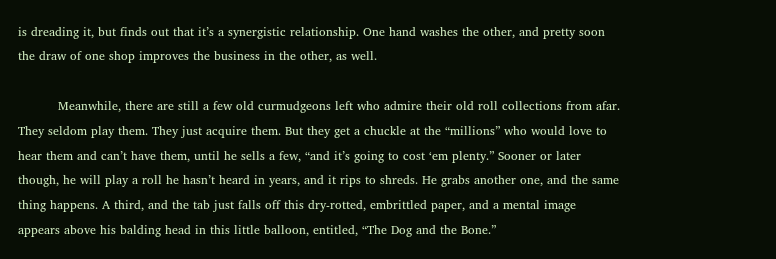is dreading it, but finds out that it’s a synergistic relationship. One hand washes the other, and pretty soon the draw of one shop improves the business in the other, as well.

          Meanwhile, there are still a few old curmudgeons left who admire their old roll collections from afar. They seldom play them. They just acquire them. But they get a chuckle at the “millions” who would love to hear them and can’t have them, until he sells a few, “and it’s going to cost ‘em plenty.” Sooner or later though, he will play a roll he hasn’t heard in years, and it rips to shreds. He grabs another one, and the same thing happens. A third, and the tab just falls off this dry-rotted, embrittled paper, and a mental image appears above his balding head in this little balloon, entitled, “The Dog and the Bone.”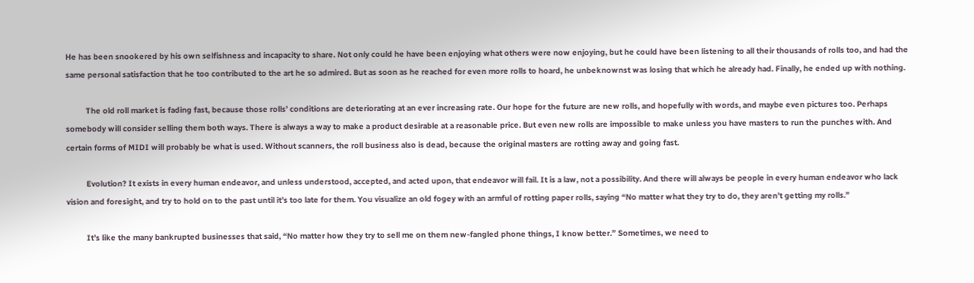He has been snookered by his own selfishness and incapacity to share. Not only could he have been enjoying what others were now enjoying, but he could have been listening to all their thousands of rolls too, and had the same personal satisfaction that he too contributed to the art he so admired. But as soon as he reached for even more rolls to hoard, he unbeknownst was losing that which he already had. Finally, he ended up with nothing.

          The old roll market is fading fast, because those rolls’ conditions are deteriorating at an ever increasing rate. Our hope for the future are new rolls, and hopefully with words, and maybe even pictures too. Perhaps somebody will consider selling them both ways. There is always a way to make a product desirable at a reasonable price. But even new rolls are impossible to make unless you have masters to run the punches with. And certain forms of MIDI will probably be what is used. Without scanners, the roll business also is dead, because the original masters are rotting away and going fast.

          Evolution? It exists in every human endeavor, and unless understood, accepted, and acted upon, that endeavor will fail. It is a law, not a possibility. And there will always be people in every human endeavor who lack vision and foresight, and try to hold on to the past until it’s too late for them. You visualize an old fogey with an armful of rotting paper rolls, saying “No matter what they try to do, they aren’t getting my rolls.”

          It’s like the many bankrupted businesses that said, “No matter how they try to sell me on them new-fangled phone things, I know better.” Sometimes, we need to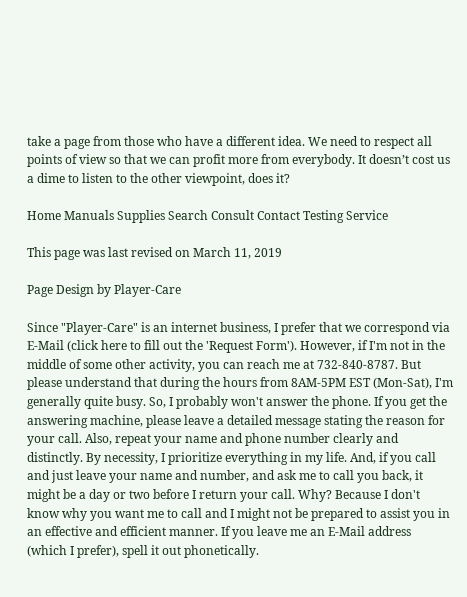take a page from those who have a different idea. We need to respect all points of view so that we can profit more from everybody. It doesn’t cost us a dime to listen to the other viewpoint, does it?

Home Manuals Supplies Search Consult Contact Testing Service

This page was last revised on March 11, 2019

Page Design by Player-Care

Since "Player-Care" is an internet business, I prefer that we correspond via E-Mail (click here to fill out the 'Request Form'). However, if I'm not in the middle of some other activity, you can reach me at 732-840-8787. But please understand that during the hours from 8AM-5PM EST (Mon-Sat), I'm generally quite busy. So, I probably won't answer the phone. If you get the answering machine, please leave a detailed message stating the reason for your call. Also, repeat your name and phone number clearly and distinctly. By necessity, I prioritize everything in my life. And, if you call and just leave your name and number, and ask me to call you back, it might be a day or two before I return your call. Why? Because I don't know why you want me to call and I might not be prepared to assist you in an effective and efficient manner. If you leave me an E-Mail address (which I prefer), spell it out phonetically.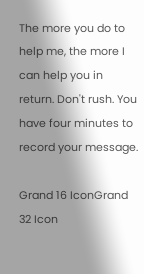The more you do to help me, the more I can help you in return. Don't rush. You have four minutes to record your message.

Grand 16 IconGrand 32 Icon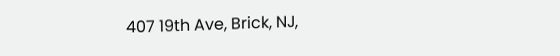407 19th Ave, Brick, NJ,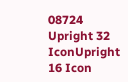08724
Upright 32 IconUpright 16 Icon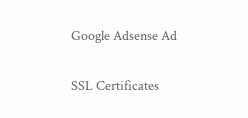Google Adsense Ad

SSL Certificates